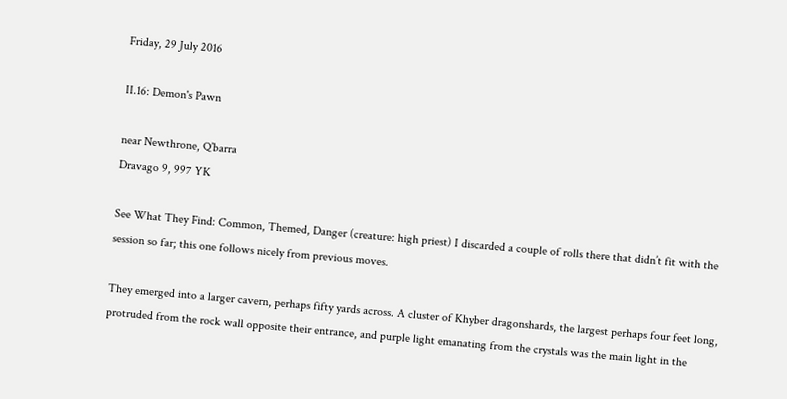Friday, 29 July 2016

II.16: Demon's Pawn

near Newthrone, Q’barra
Dravago 9, 997 YK

See What They Find: Common, Themed, Danger (creature: high priest) I discarded a couple of rolls there that didn’t fit with the session so far; this one follows nicely from previous moves.

They emerged into a larger cavern, perhaps fifty yards across. A cluster of Khyber dragonshards, the largest perhaps four feet long, protruded from the rock wall opposite their entrance, and purple light emanating from the crystals was the main light in the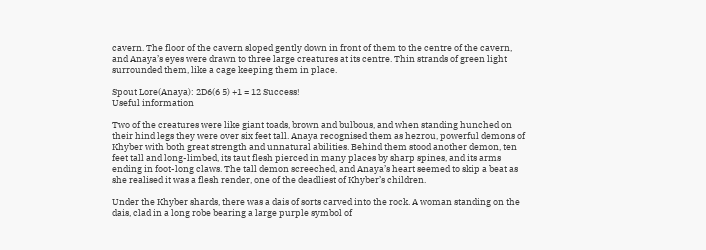cavern. The floor of the cavern sloped gently down in front of them to the centre of the cavern, and Anaya’s eyes were drawn to three large creatures at its centre. Thin strands of green light surrounded them, like a cage keeping them in place.

Spout Lore(Anaya): 2D6(6 5) +1 = 12 Success!
Useful information

Two of the creatures were like giant toads, brown and bulbous, and when standing hunched on their hind legs they were over six feet tall. Anaya recognised them as hezrou, powerful demons of Khyber with both great strength and unnatural abilities. Behind them stood another demon, ten feet tall and long-limbed, its taut flesh pierced in many places by sharp spines, and its arms ending in foot-long claws. The tall demon screeched, and Anaya’s heart seemed to skip a beat as she realised it was a flesh render, one of the deadliest of Khyber’s children.

Under the Khyber shards, there was a dais of sorts carved into the rock. A woman standing on the dais, clad in a long robe bearing a large purple symbol of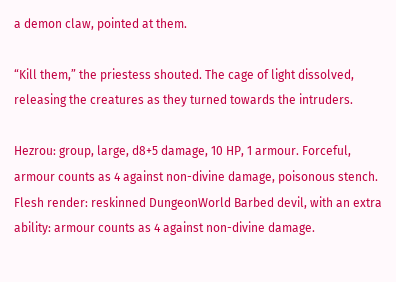a demon claw, pointed at them.

“Kill them,” the priestess shouted. The cage of light dissolved, releasing the creatures as they turned towards the intruders.

Hezrou: group, large, d8+5 damage, 10 HP, 1 armour. Forceful, armour counts as 4 against non-divine damage, poisonous stench.
Flesh render: reskinned DungeonWorld Barbed devil, with an extra ability: armour counts as 4 against non-divine damage.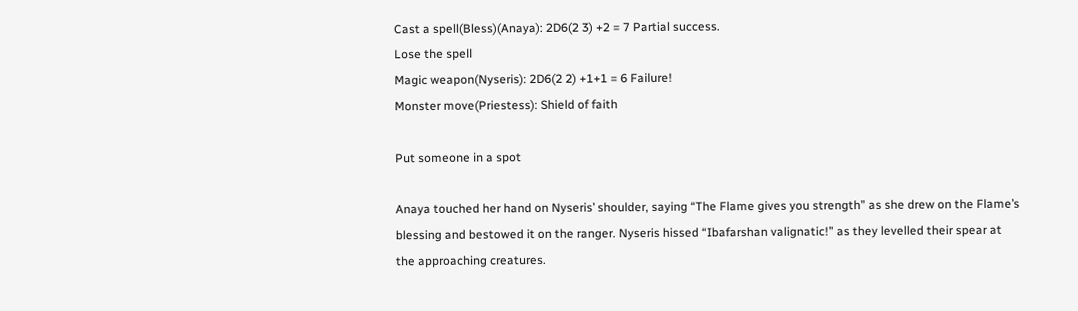Cast a spell(Bless)(Anaya): 2D6(2 3) +2 = 7 Partial success.
Lose the spell
Magic weapon(Nyseris): 2D6(2 2) +1+1 = 6 Failure!
Monster move(Priestess): Shield of faith

Put someone in a spot

Anaya touched her hand on Nyseris’ shoulder, saying “The Flame gives you strength” as she drew on the Flame’s blessing and bestowed it on the ranger. Nyseris hissed “Ibafarshan valignatic!” as they levelled their spear at the approaching creatures.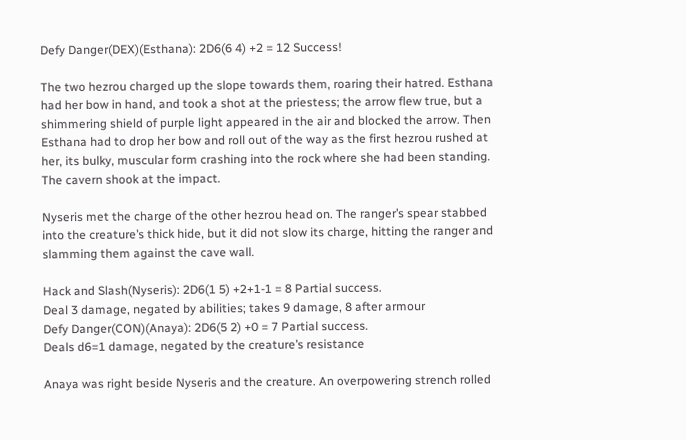Defy Danger(DEX)(Esthana): 2D6(6 4) +2 = 12 Success!

The two hezrou charged up the slope towards them, roaring their hatred. Esthana had her bow in hand, and took a shot at the priestess; the arrow flew true, but a shimmering shield of purple light appeared in the air and blocked the arrow. Then Esthana had to drop her bow and roll out of the way as the first hezrou rushed at her, its bulky, muscular form crashing into the rock where she had been standing. The cavern shook at the impact.

Nyseris met the charge of the other hezrou head on. The ranger’s spear stabbed into the creature’s thick hide, but it did not slow its charge, hitting the ranger and slamming them against the cave wall.

Hack and Slash(Nyseris): 2D6(1 5) +2+1-1 = 8 Partial success.
Deal 3 damage, negated by abilities; takes 9 damage, 8 after armour
Defy Danger(CON)(Anaya): 2D6(5 2) +0 = 7 Partial success.
Deals d6=1 damage, negated by the creature’s resistance

Anaya was right beside Nyseris and the creature. An overpowering strench rolled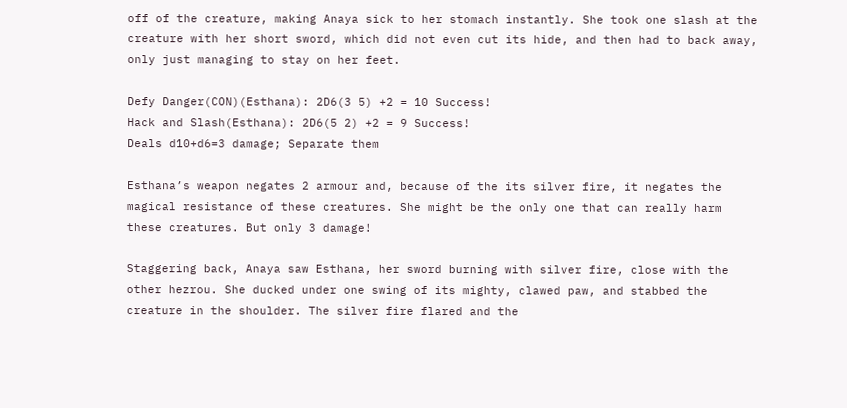off of the creature, making Anaya sick to her stomach instantly. She took one slash at the creature with her short sword, which did not even cut its hide, and then had to back away, only just managing to stay on her feet.

Defy Danger(CON)(Esthana): 2D6(3 5) +2 = 10 Success!
Hack and Slash(Esthana): 2D6(5 2) +2 = 9 Success!
Deals d10+d6=3 damage; Separate them

Esthana’s weapon negates 2 armour and, because of the its silver fire, it negates the magical resistance of these creatures. She might be the only one that can really harm these creatures. But only 3 damage!

Staggering back, Anaya saw Esthana, her sword burning with silver fire, close with the other hezrou. She ducked under one swing of its mighty, clawed paw, and stabbed the creature in the shoulder. The silver fire flared and the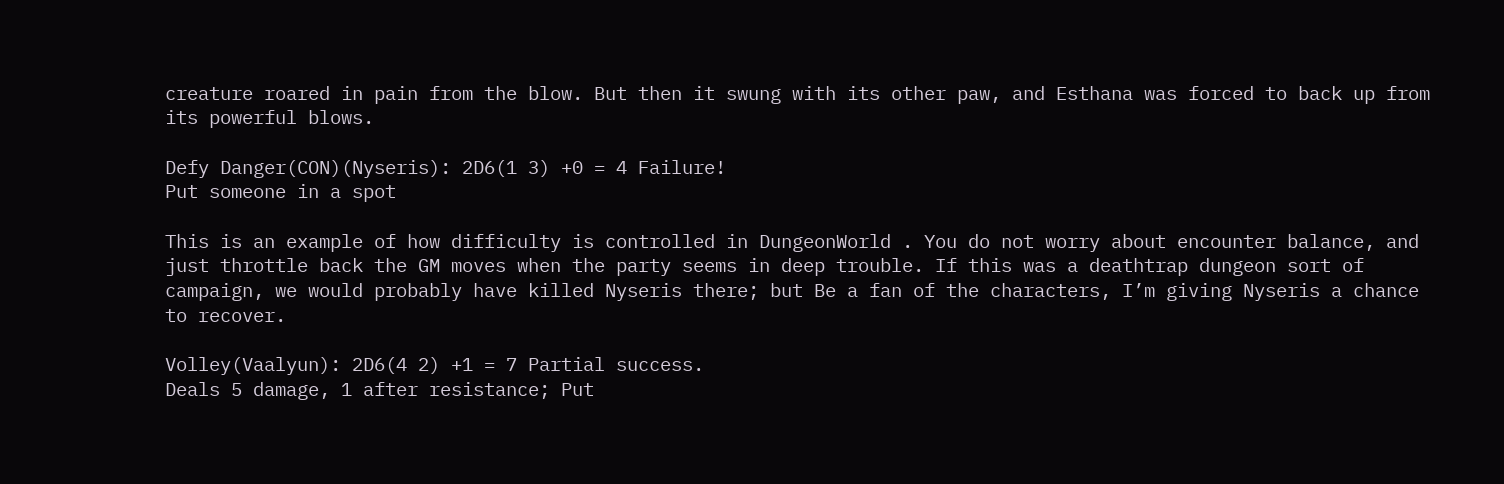creature roared in pain from the blow. But then it swung with its other paw, and Esthana was forced to back up from its powerful blows.

Defy Danger(CON)(Nyseris): 2D6(1 3) +0 = 4 Failure!
Put someone in a spot

This is an example of how difficulty is controlled in DungeonWorld . You do not worry about encounter balance, and just throttle back the GM moves when the party seems in deep trouble. If this was a deathtrap dungeon sort of campaign, we would probably have killed Nyseris there; but Be a fan of the characters, I’m giving Nyseris a chance to recover.

Volley(Vaalyun): 2D6(4 2) +1 = 7 Partial success.
Deals 5 damage, 1 after resistance; Put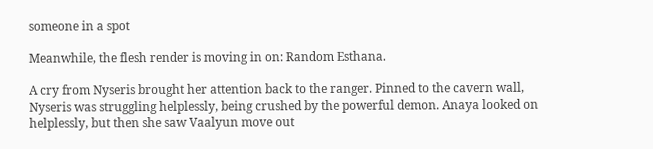someone in a spot

Meanwhile, the flesh render is moving in on: Random Esthana.

A cry from Nyseris brought her attention back to the ranger. Pinned to the cavern wall, Nyseris was struggling helplessly, being crushed by the powerful demon. Anaya looked on helplessly, but then she saw Vaalyun move out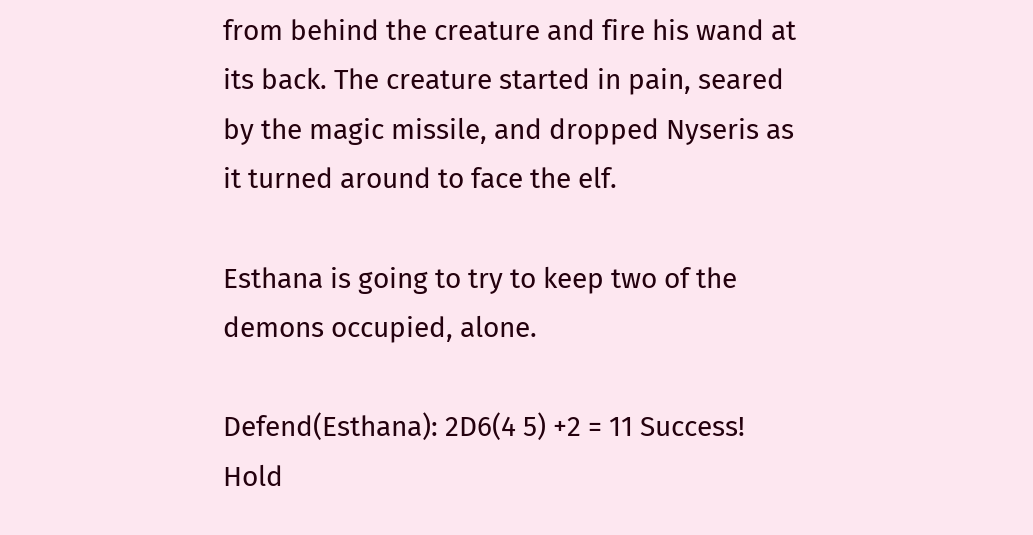from behind the creature and fire his wand at its back. The creature started in pain, seared by the magic missile, and dropped Nyseris as it turned around to face the elf.

Esthana is going to try to keep two of the demons occupied, alone.

Defend(Esthana): 2D6(4 5) +2 = 11 Success!
Hold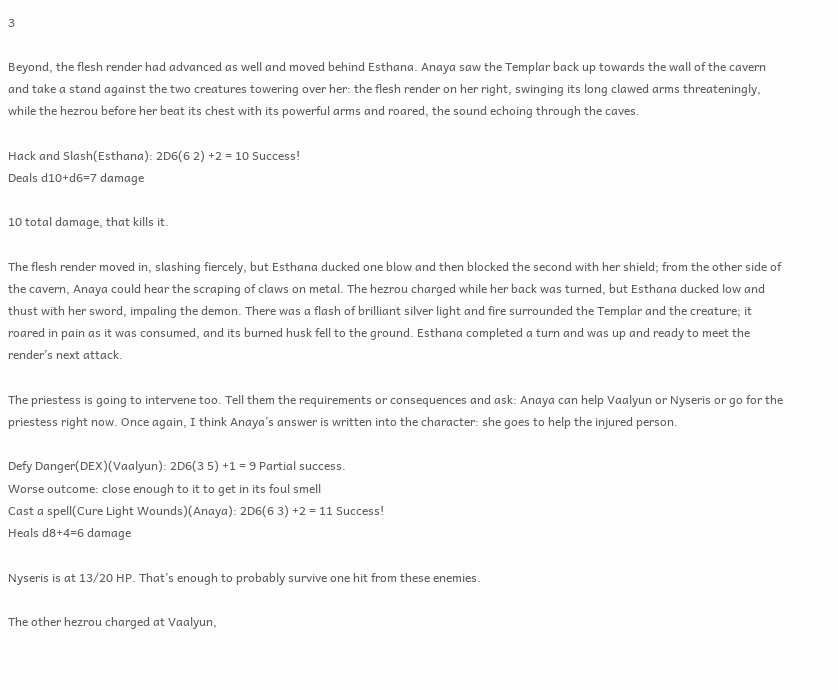3

Beyond, the flesh render had advanced as well and moved behind Esthana. Anaya saw the Templar back up towards the wall of the cavern and take a stand against the two creatures towering over her: the flesh render on her right, swinging its long clawed arms threateningly, while the hezrou before her beat its chest with its powerful arms and roared, the sound echoing through the caves.

Hack and Slash(Esthana): 2D6(6 2) +2 = 10 Success!
Deals d10+d6=7 damage

10 total damage, that kills it.

The flesh render moved in, slashing fiercely, but Esthana ducked one blow and then blocked the second with her shield; from the other side of the cavern, Anaya could hear the scraping of claws on metal. The hezrou charged while her back was turned, but Esthana ducked low and thust with her sword, impaling the demon. There was a flash of brilliant silver light and fire surrounded the Templar and the creature; it roared in pain as it was consumed, and its burned husk fell to the ground. Esthana completed a turn and was up and ready to meet the render’s next attack.

The priestess is going to intervene too. Tell them the requirements or consequences and ask: Anaya can help Vaalyun or Nyseris or go for the priestess right now. Once again, I think Anaya’s answer is written into the character: she goes to help the injured person.

Defy Danger(DEX)(Vaalyun): 2D6(3 5) +1 = 9 Partial success.
Worse outcome: close enough to it to get in its foul smell
Cast a spell(Cure Light Wounds)(Anaya): 2D6(6 3) +2 = 11 Success!
Heals d8+4=6 damage

Nyseris is at 13/20 HP. That’s enough to probably survive one hit from these enemies.

The other hezrou charged at Vaalyun,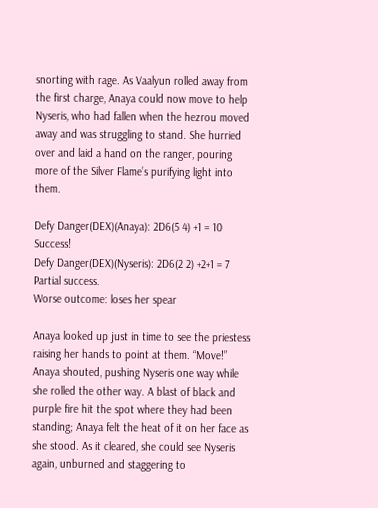snorting with rage. As Vaalyun rolled away from the first charge, Anaya could now move to help Nyseris, who had fallen when the hezrou moved away and was struggling to stand. She hurried over and laid a hand on the ranger, pouring more of the Silver Flame’s purifying light into them.

Defy Danger(DEX)(Anaya): 2D6(5 4) +1 = 10 Success!
Defy Danger(DEX)(Nyseris): 2D6(2 2) +2+1 = 7 Partial success.
Worse outcome: loses her spear

Anaya looked up just in time to see the priestess raising her hands to point at them. “Move!” Anaya shouted, pushing Nyseris one way while she rolled the other way. A blast of black and purple fire hit the spot where they had been standing; Anaya felt the heat of it on her face as she stood. As it cleared, she could see Nyseris again, unburned and staggering to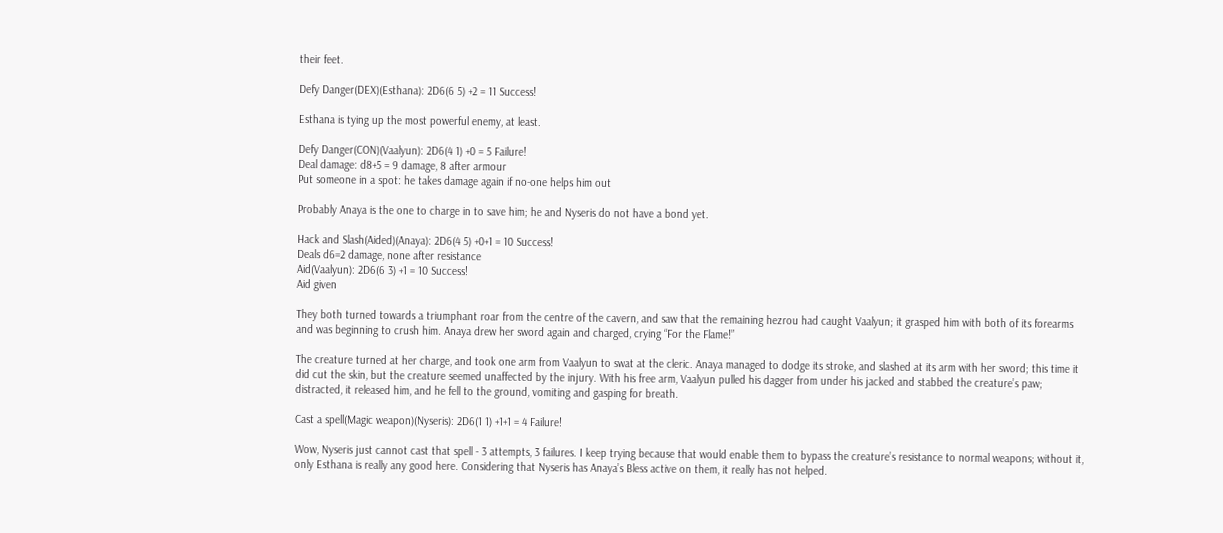their feet.

Defy Danger(DEX)(Esthana): 2D6(6 5) +2 = 11 Success!

Esthana is tying up the most powerful enemy, at least.

Defy Danger(CON)(Vaalyun): 2D6(4 1) +0 = 5 Failure!
Deal damage: d8+5 = 9 damage, 8 after armour
Put someone in a spot: he takes damage again if no-one helps him out

Probably Anaya is the one to charge in to save him; he and Nyseris do not have a bond yet.

Hack and Slash(Aided)(Anaya): 2D6(4 5) +0+1 = 10 Success!
Deals d6=2 damage, none after resistance
Aid(Vaalyun): 2D6(6 3) +1 = 10 Success!
Aid given

They both turned towards a triumphant roar from the centre of the cavern, and saw that the remaining hezrou had caught Vaalyun; it grasped him with both of its forearms and was beginning to crush him. Anaya drew her sword again and charged, crying “For the Flame!”

The creature turned at her charge, and took one arm from Vaalyun to swat at the cleric. Anaya managed to dodge its stroke, and slashed at its arm with her sword; this time it did cut the skin, but the creature seemed unaffected by the injury. With his free arm, Vaalyun pulled his dagger from under his jacked and stabbed the creature’s paw; distracted, it released him, and he fell to the ground, vomiting and gasping for breath.

Cast a spell(Magic weapon)(Nyseris): 2D6(1 1) +1+1 = 4 Failure!

Wow, Nyseris just cannot cast that spell - 3 attempts, 3 failures. I keep trying because that would enable them to bypass the creature’s resistance to normal weapons; without it, only Esthana is really any good here. Considering that Nyseris has Anaya’s Bless active on them, it really has not helped.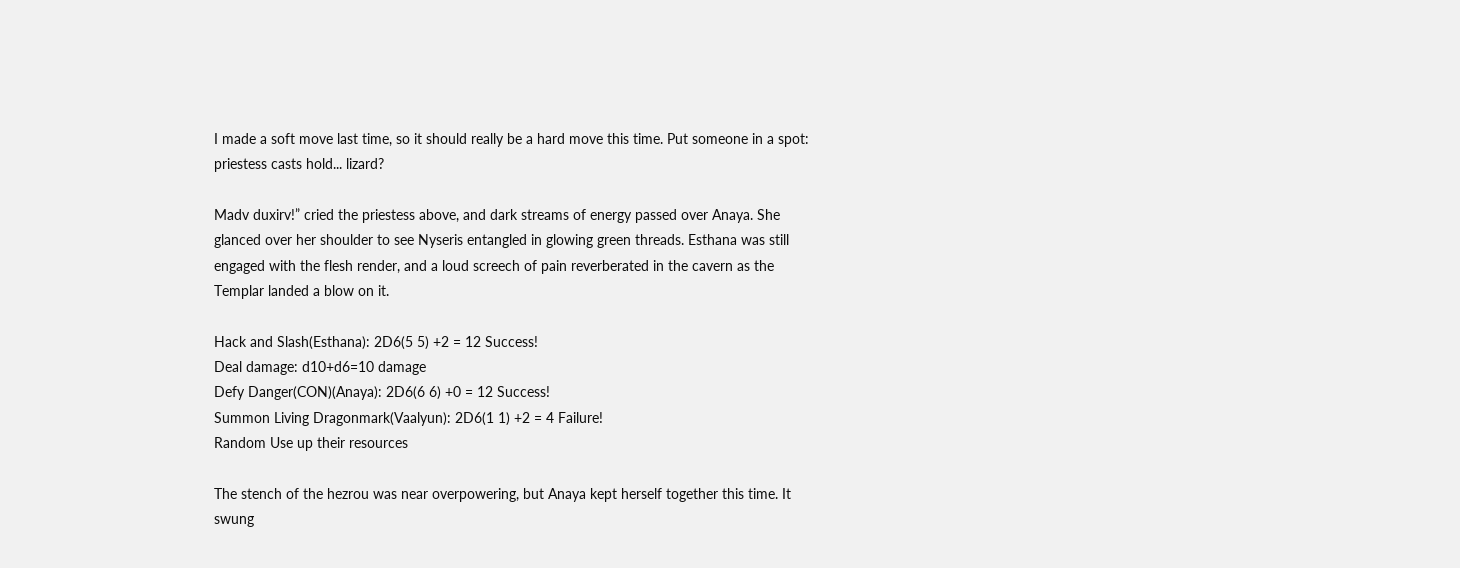I made a soft move last time, so it should really be a hard move this time. Put someone in a spot: priestess casts hold... lizard?

Madv duxirv!” cried the priestess above, and dark streams of energy passed over Anaya. She glanced over her shoulder to see Nyseris entangled in glowing green threads. Esthana was still engaged with the flesh render, and a loud screech of pain reverberated in the cavern as the Templar landed a blow on it.

Hack and Slash(Esthana): 2D6(5 5) +2 = 12 Success!
Deal damage: d10+d6=10 damage
Defy Danger(CON)(Anaya): 2D6(6 6) +0 = 12 Success!
Summon Living Dragonmark(Vaalyun): 2D6(1 1) +2 = 4 Failure!
Random Use up their resources

The stench of the hezrou was near overpowering, but Anaya kept herself together this time. It swung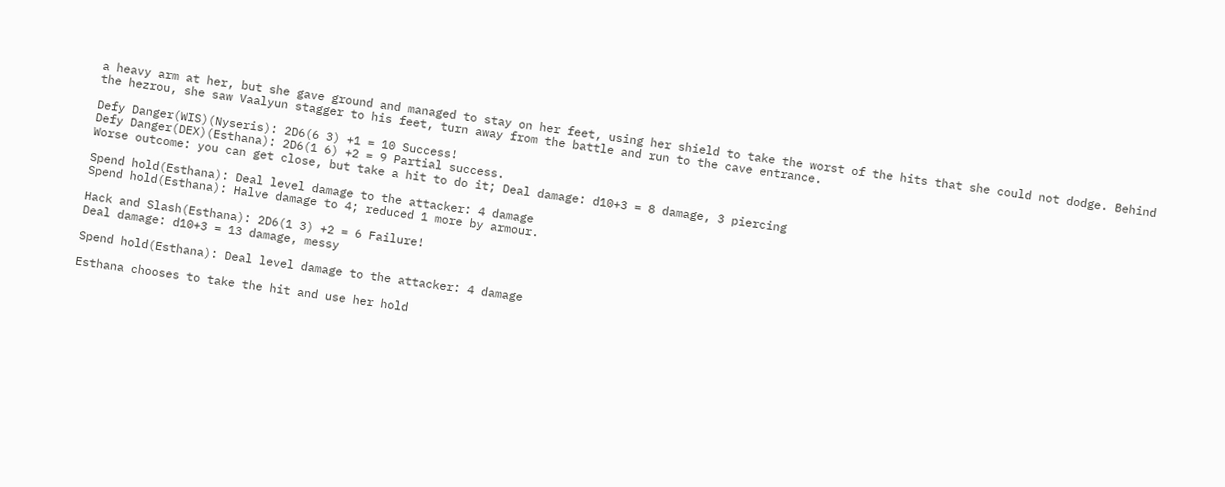a heavy arm at her, but she gave ground and managed to stay on her feet, using her shield to take the worst of the hits that she could not dodge. Behind the hezrou, she saw Vaalyun stagger to his feet, turn away from the battle and run to the cave entrance.

Defy Danger(WIS)(Nyseris): 2D6(6 3) +1 = 10 Success!
Defy Danger(DEX)(Esthana): 2D6(1 6) +2 = 9 Partial success.
Worse outcome: you can get close, but take a hit to do it; Deal damage: d10+3 = 8 damage, 3 piercing

Spend hold(Esthana): Deal level damage to the attacker: 4 damage
Spend hold(Esthana): Halve damage to 4; reduced 1 more by armour.

Hack and Slash(Esthana): 2D6(1 3) +2 = 6 Failure!
Deal damage: d10+3 = 13 damage, messy

Spend hold(Esthana): Deal level damage to the attacker: 4 damage

Esthana chooses to take the hit and use her hold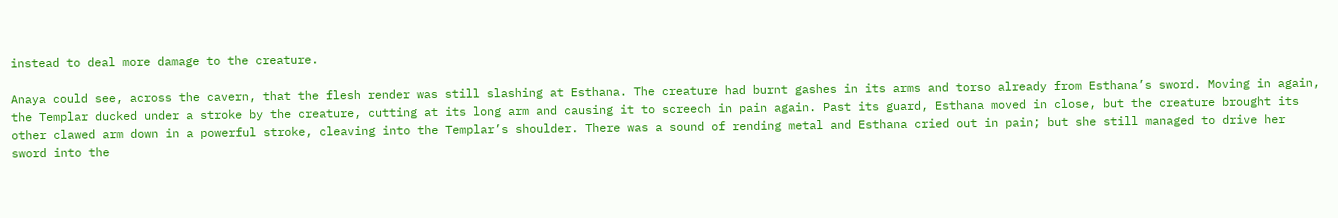instead to deal more damage to the creature.

Anaya could see, across the cavern, that the flesh render was still slashing at Esthana. The creature had burnt gashes in its arms and torso already from Esthana’s sword. Moving in again, the Templar ducked under a stroke by the creature, cutting at its long arm and causing it to screech in pain again. Past its guard, Esthana moved in close, but the creature brought its other clawed arm down in a powerful stroke, cleaving into the Templar’s shoulder. There was a sound of rending metal and Esthana cried out in pain; but she still managed to drive her sword into the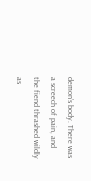demon’s body. There was a screech of pain, and the fiend thrashed wildly as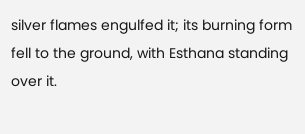silver flames engulfed it; its burning form fell to the ground, with Esthana standing over it.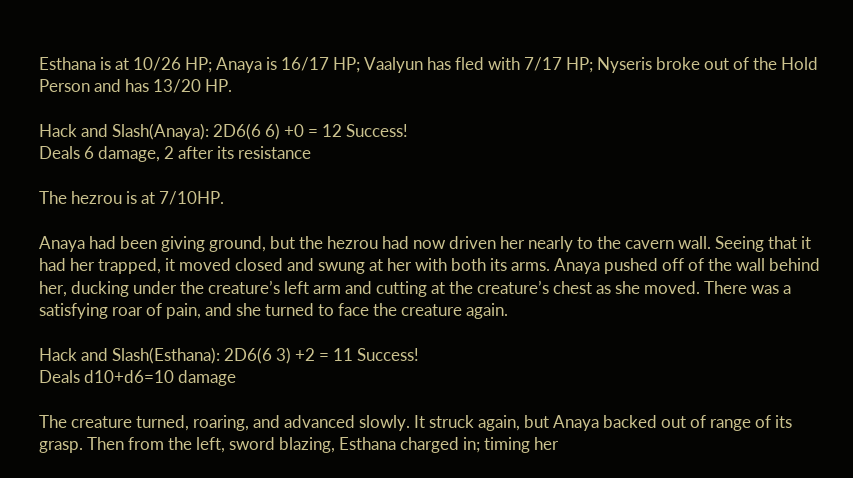Esthana is at 10/26 HP; Anaya is 16/17 HP; Vaalyun has fled with 7/17 HP; Nyseris broke out of the Hold Person and has 13/20 HP.

Hack and Slash(Anaya): 2D6(6 6) +0 = 12 Success!
Deals 6 damage, 2 after its resistance

The hezrou is at 7/10HP.

Anaya had been giving ground, but the hezrou had now driven her nearly to the cavern wall. Seeing that it had her trapped, it moved closed and swung at her with both its arms. Anaya pushed off of the wall behind her, ducking under the creature’s left arm and cutting at the creature’s chest as she moved. There was a satisfying roar of pain, and she turned to face the creature again.

Hack and Slash(Esthana): 2D6(6 3) +2 = 11 Success!
Deals d10+d6=10 damage

The creature turned, roaring, and advanced slowly. It struck again, but Anaya backed out of range of its grasp. Then from the left, sword blazing, Esthana charged in; timing her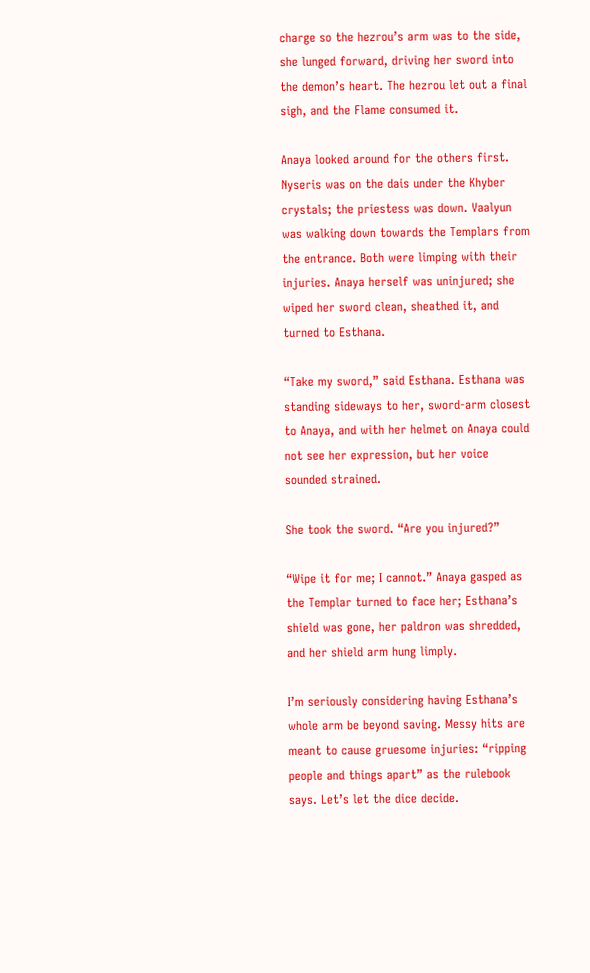charge so the hezrou’s arm was to the side, she lunged forward, driving her sword into the demon’s heart. The hezrou let out a final sigh, and the Flame consumed it.

Anaya looked around for the others first. Nyseris was on the dais under the Khyber crystals; the priestess was down. Vaalyun was walking down towards the Templars from the entrance. Both were limping with their injuries. Anaya herself was uninjured; she wiped her sword clean, sheathed it, and turned to Esthana.

“Take my sword,” said Esthana. Esthana was standing sideways to her, sword-arm closest to Anaya, and with her helmet on Anaya could not see her expression, but her voice sounded strained.

She took the sword. “Are you injured?”

“Wipe it for me; I cannot.” Anaya gasped as the Templar turned to face her; Esthana’s shield was gone, her paldron was shredded, and her shield arm hung limply.

I’m seriously considering having Esthana’s whole arm be beyond saving. Messy hits are meant to cause gruesome injuries: “ripping people and things apart” as the rulebook says. Let’s let the dice decide.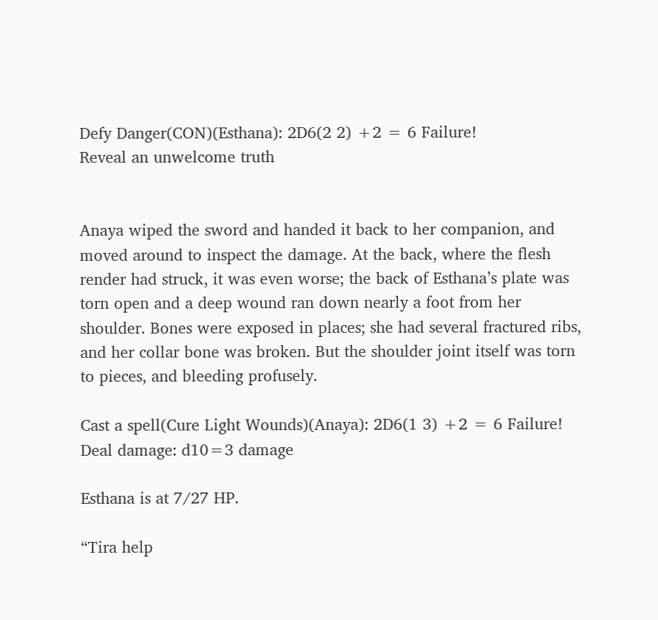Defy Danger(CON)(Esthana): 2D6(2 2) +2 = 6 Failure!
Reveal an unwelcome truth


Anaya wiped the sword and handed it back to her companion, and moved around to inspect the damage. At the back, where the flesh render had struck, it was even worse; the back of Esthana’s plate was torn open and a deep wound ran down nearly a foot from her shoulder. Bones were exposed in places; she had several fractured ribs, and her collar bone was broken. But the shoulder joint itself was torn to pieces, and bleeding profusely.

Cast a spell(Cure Light Wounds)(Anaya): 2D6(1 3) +2 = 6 Failure!
Deal damage: d10=3 damage

Esthana is at 7/27 HP.

“Tira help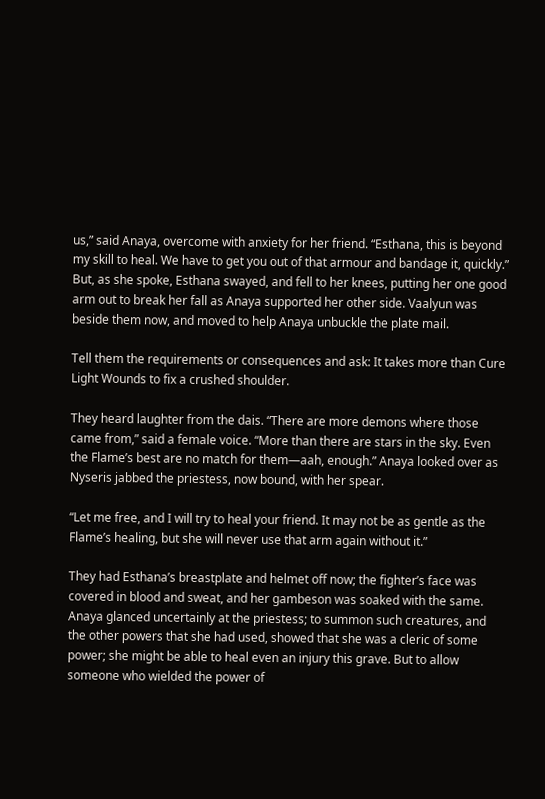us,” said Anaya, overcome with anxiety for her friend. “Esthana, this is beyond my skill to heal. We have to get you out of that armour and bandage it, quickly.” But, as she spoke, Esthana swayed, and fell to her knees, putting her one good arm out to break her fall as Anaya supported her other side. Vaalyun was beside them now, and moved to help Anaya unbuckle the plate mail.

Tell them the requirements or consequences and ask: It takes more than Cure Light Wounds to fix a crushed shoulder.

They heard laughter from the dais. “There are more demons where those came from,” said a female voice. “More than there are stars in the sky. Even the Flame’s best are no match for them—aah, enough.” Anaya looked over as Nyseris jabbed the priestess, now bound, with her spear.

“Let me free, and I will try to heal your friend. It may not be as gentle as the Flame’s healing, but she will never use that arm again without it.”

They had Esthana’s breastplate and helmet off now; the fighter’s face was covered in blood and sweat, and her gambeson was soaked with the same. Anaya glanced uncertainly at the priestess; to summon such creatures, and the other powers that she had used, showed that she was a cleric of some power; she might be able to heal even an injury this grave. But to allow someone who wielded the power of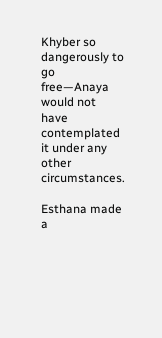Khyber so dangerously to go free—Anaya would not have contemplated it under any other circumstances.

Esthana made a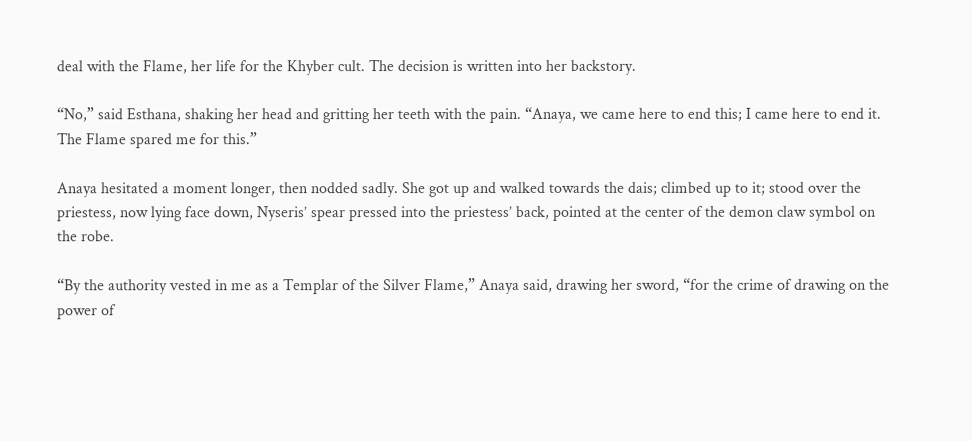deal with the Flame, her life for the Khyber cult. The decision is written into her backstory.

“No,” said Esthana, shaking her head and gritting her teeth with the pain. “Anaya, we came here to end this; I came here to end it. The Flame spared me for this.”

Anaya hesitated a moment longer, then nodded sadly. She got up and walked towards the dais; climbed up to it; stood over the priestess, now lying face down, Nyseris’ spear pressed into the priestess’ back, pointed at the center of the demon claw symbol on the robe.

“By the authority vested in me as a Templar of the Silver Flame,” Anaya said, drawing her sword, “for the crime of drawing on the power of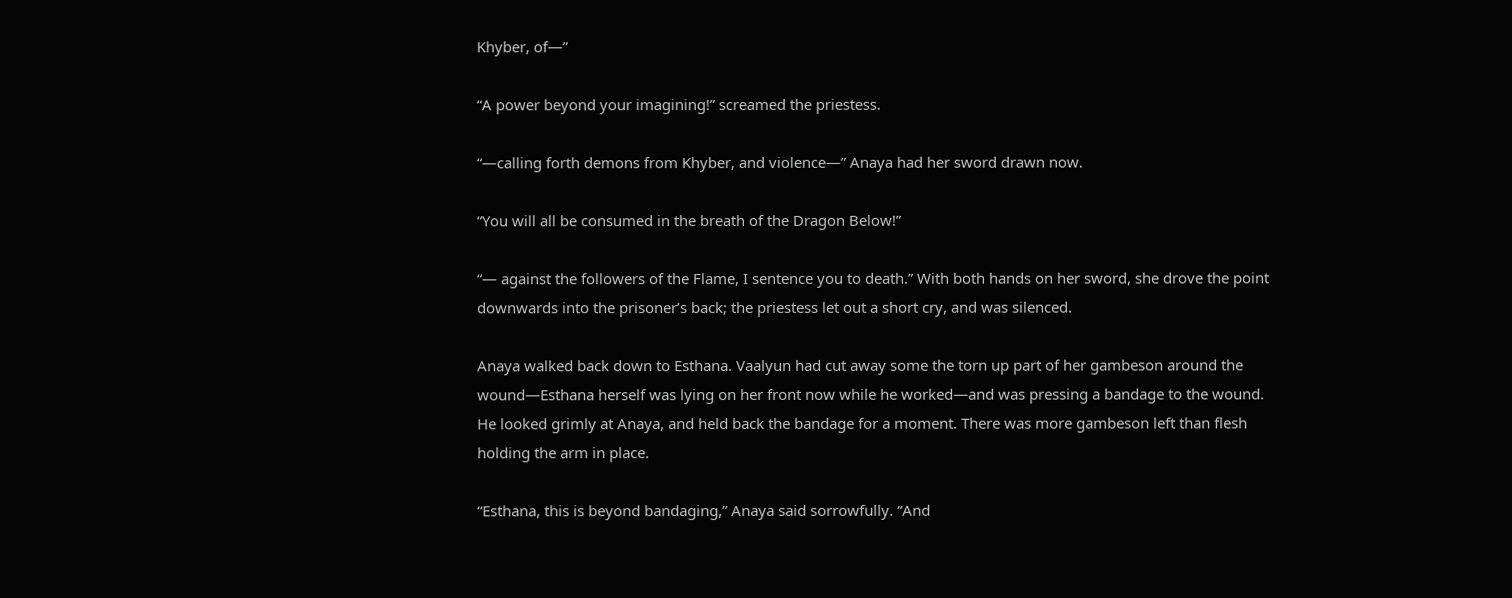Khyber, of—”

“A power beyond your imagining!” screamed the priestess.

“—calling forth demons from Khyber, and violence—” Anaya had her sword drawn now.

“You will all be consumed in the breath of the Dragon Below!”

“— against the followers of the Flame, I sentence you to death.” With both hands on her sword, she drove the point downwards into the prisoner’s back; the priestess let out a short cry, and was silenced.

Anaya walked back down to Esthana. Vaalyun had cut away some the torn up part of her gambeson around the wound—Esthana herself was lying on her front now while he worked—and was pressing a bandage to the wound. He looked grimly at Anaya, and held back the bandage for a moment. There was more gambeson left than flesh holding the arm in place.

“Esthana, this is beyond bandaging,” Anaya said sorrowfully. “And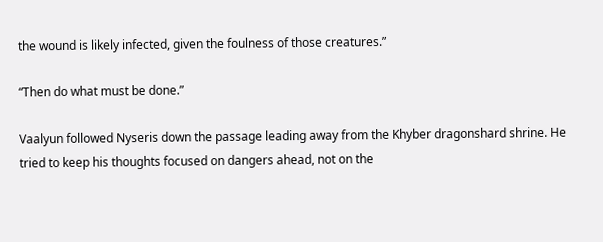the wound is likely infected, given the foulness of those creatures.”

“Then do what must be done.”

Vaalyun followed Nyseris down the passage leading away from the Khyber dragonshard shrine. He tried to keep his thoughts focused on dangers ahead, not on the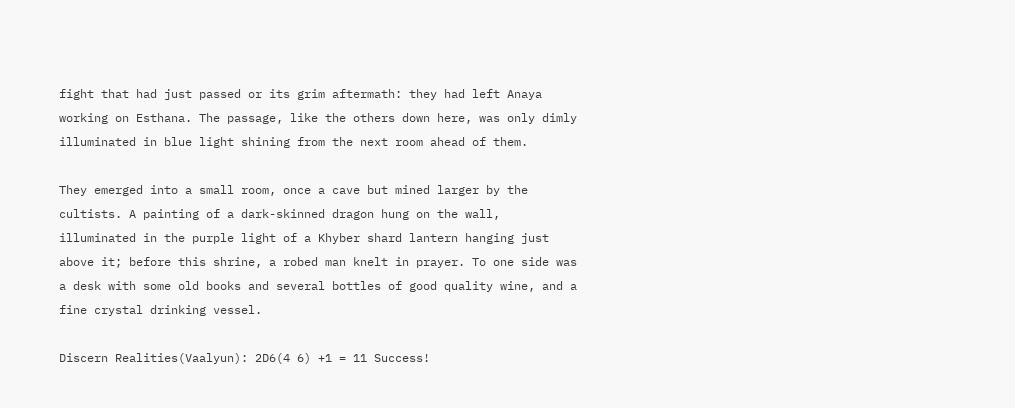fight that had just passed or its grim aftermath: they had left Anaya working on Esthana. The passage, like the others down here, was only dimly illuminated in blue light shining from the next room ahead of them.

They emerged into a small room, once a cave but mined larger by the cultists. A painting of a dark-skinned dragon hung on the wall, illuminated in the purple light of a Khyber shard lantern hanging just above it; before this shrine, a robed man knelt in prayer. To one side was a desk with some old books and several bottles of good quality wine, and a fine crystal drinking vessel.

Discern Realities(Vaalyun): 2D6(4 6) +1 = 11 Success!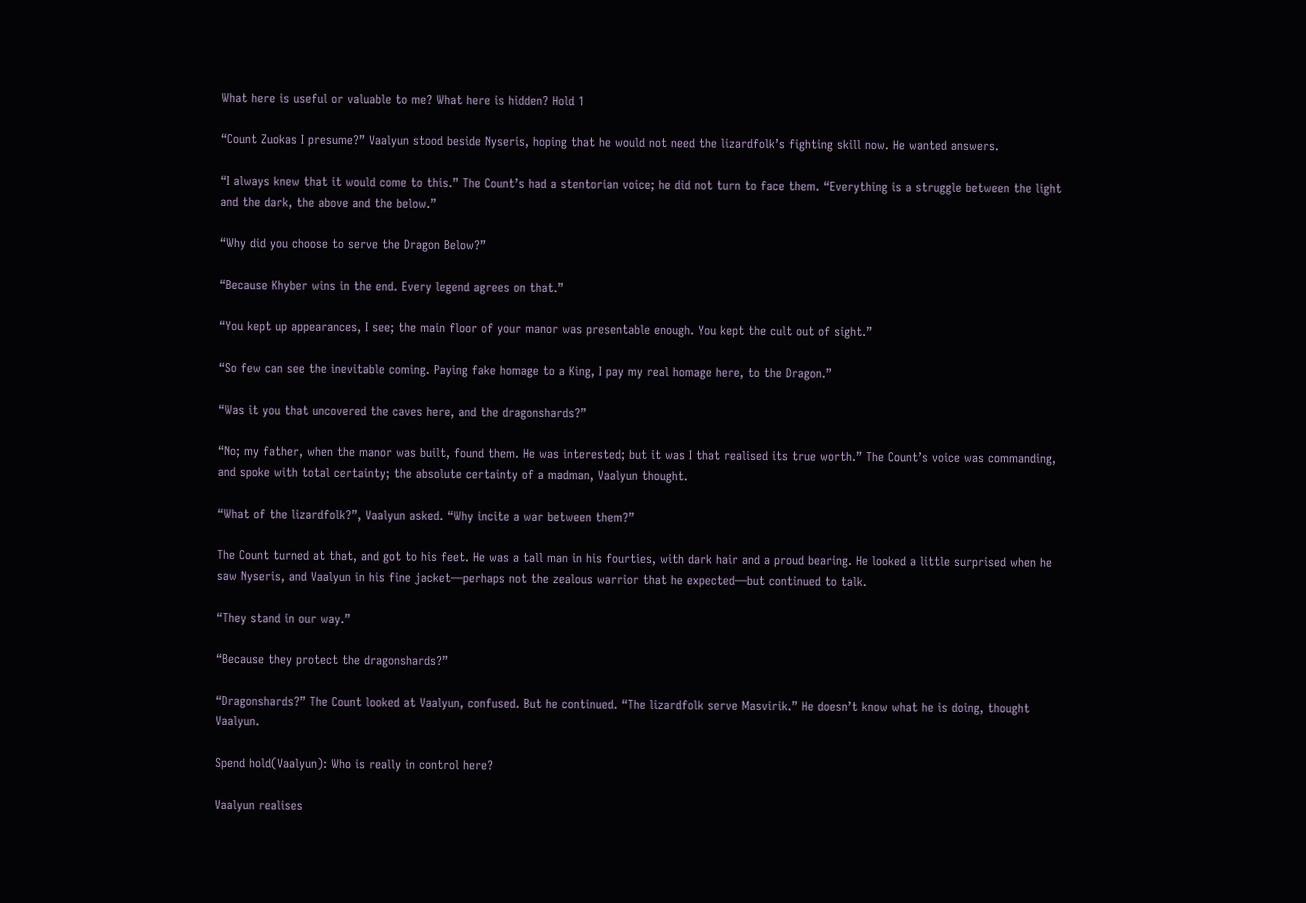What here is useful or valuable to me? What here is hidden? Hold 1

“Count Zuokas I presume?” Vaalyun stood beside Nyseris, hoping that he would not need the lizardfolk’s fighting skill now. He wanted answers.

“I always knew that it would come to this.” The Count’s had a stentorian voice; he did not turn to face them. “Everything is a struggle between the light and the dark, the above and the below.”

“Why did you choose to serve the Dragon Below?”

“Because Khyber wins in the end. Every legend agrees on that.”

“You kept up appearances, I see; the main floor of your manor was presentable enough. You kept the cult out of sight.”

“So few can see the inevitable coming. Paying fake homage to a King, I pay my real homage here, to the Dragon.”

“Was it you that uncovered the caves here, and the dragonshards?”

“No; my father, when the manor was built, found them. He was interested; but it was I that realised its true worth.” The Count’s voice was commanding, and spoke with total certainty; the absolute certainty of a madman, Vaalyun thought.

“What of the lizardfolk?”, Vaalyun asked. “Why incite a war between them?”

The Count turned at that, and got to his feet. He was a tall man in his fourties, with dark hair and a proud bearing. He looked a little surprised when he saw Nyseris, and Vaalyun in his fine jacket—perhaps not the zealous warrior that he expected—but continued to talk.

“They stand in our way.”

“Because they protect the dragonshards?”

“Dragonshards?” The Count looked at Vaalyun, confused. But he continued. “The lizardfolk serve Masvirik.” He doesn’t know what he is doing, thought Vaalyun.

Spend hold(Vaalyun): Who is really in control here?

Vaalyun realises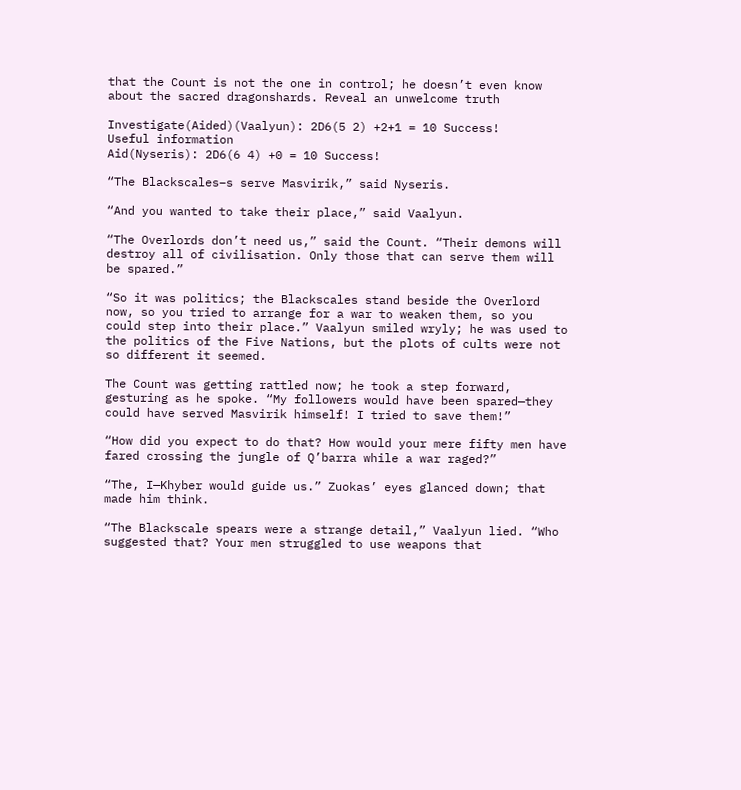that the Count is not the one in control; he doesn’t even know about the sacred dragonshards. Reveal an unwelcome truth

Investigate(Aided)(Vaalyun): 2D6(5 2) +2+1 = 10 Success!
Useful information
Aid(Nyseris): 2D6(6 4) +0 = 10 Success!

“The Blackscales–s serve Masvirik,” said Nyseris.

“And you wanted to take their place,” said Vaalyun.

“The Overlords don’t need us,” said the Count. “Their demons will destroy all of civilisation. Only those that can serve them will be spared.”

“So it was politics; the Blackscales stand beside the Overlord now, so you tried to arrange for a war to weaken them, so you could step into their place.” Vaalyun smiled wryly; he was used to the politics of the Five Nations, but the plots of cults were not so different it seemed.

The Count was getting rattled now; he took a step forward, gesturing as he spoke. “My followers would have been spared—they could have served Masvirik himself! I tried to save them!”

“How did you expect to do that? How would your mere fifty men have fared crossing the jungle of Q’barra while a war raged?”

“The, I—Khyber would guide us.” Zuokas’ eyes glanced down; that made him think.

“The Blackscale spears were a strange detail,” Vaalyun lied. “Who suggested that? Your men struggled to use weapons that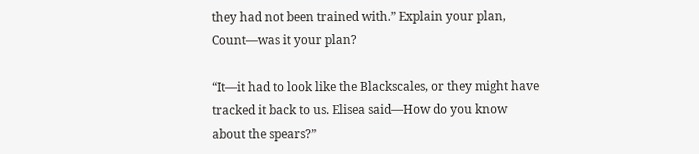they had not been trained with.” Explain your plan, Count—was it your plan?

“It—it had to look like the Blackscales, or they might have tracked it back to us. Elisea said—How do you know about the spears?”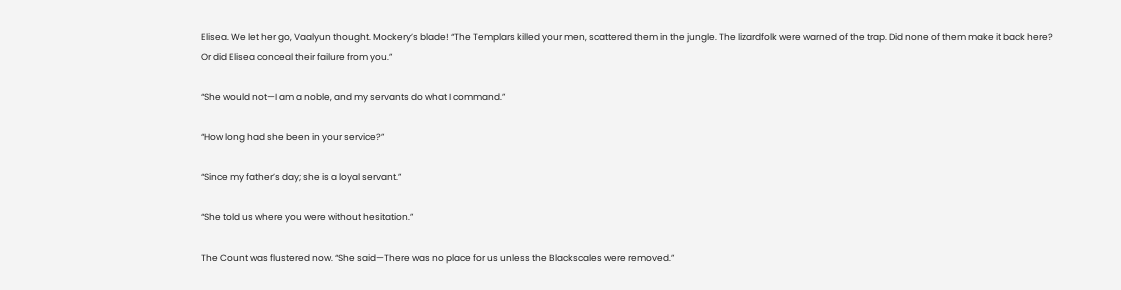Elisea. We let her go, Vaalyun thought. Mockery’s blade! “The Templars killed your men, scattered them in the jungle. The lizardfolk were warned of the trap. Did none of them make it back here? Or did Elisea conceal their failure from you.”

“She would not—I am a noble, and my servants do what I command.”

“How long had she been in your service?”

“Since my father’s day; she is a loyal servant.”

“She told us where you were without hesitation.”

The Count was flustered now. “She said—There was no place for us unless the Blackscales were removed.”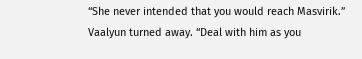“She never intended that you would reach Masvirik.” Vaalyun turned away. “Deal with him as you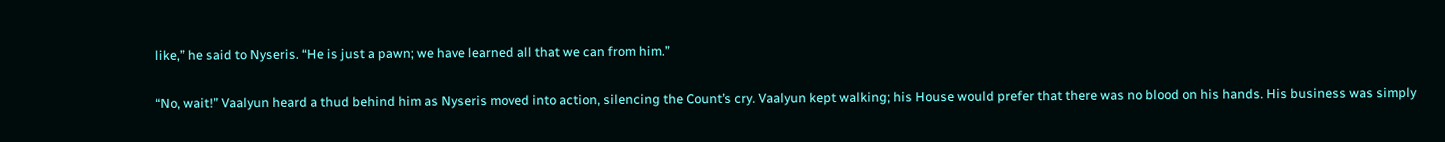like,” he said to Nyseris. “He is just a pawn; we have learned all that we can from him.”

“No, wait!” Vaalyun heard a thud behind him as Nyseris moved into action, silencing the Count’s cry. Vaalyun kept walking; his House would prefer that there was no blood on his hands. His business was simply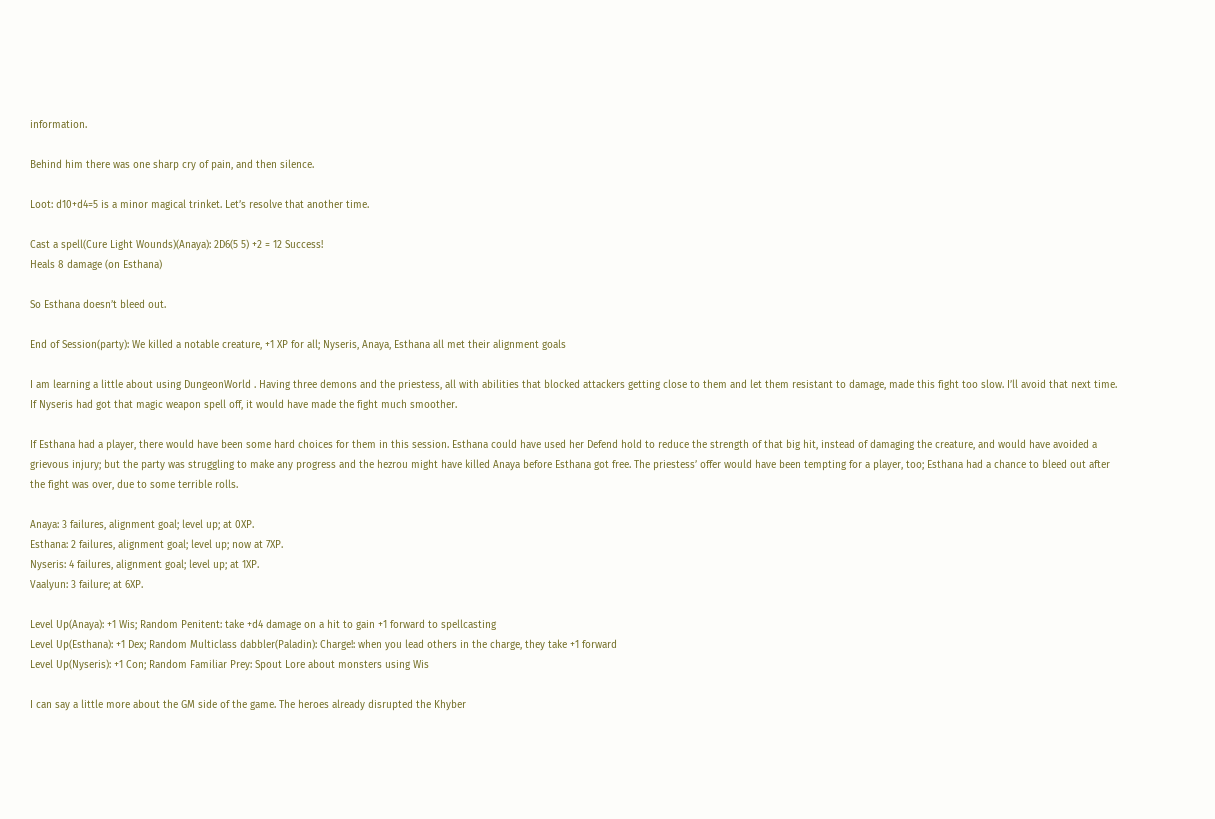information.

Behind him there was one sharp cry of pain, and then silence.

Loot: d10+d4=5 is a minor magical trinket. Let’s resolve that another time.

Cast a spell(Cure Light Wounds)(Anaya): 2D6(5 5) +2 = 12 Success!
Heals 8 damage (on Esthana)

So Esthana doesn’t bleed out.

End of Session(party): We killed a notable creature, +1 XP for all; Nyseris, Anaya, Esthana all met their alignment goals

I am learning a little about using DungeonWorld . Having three demons and the priestess, all with abilities that blocked attackers getting close to them and let them resistant to damage, made this fight too slow. I’ll avoid that next time. If Nyseris had got that magic weapon spell off, it would have made the fight much smoother.

If Esthana had a player, there would have been some hard choices for them in this session. Esthana could have used her Defend hold to reduce the strength of that big hit, instead of damaging the creature, and would have avoided a grievous injury; but the party was struggling to make any progress and the hezrou might have killed Anaya before Esthana got free. The priestess’ offer would have been tempting for a player, too; Esthana had a chance to bleed out after the fight was over, due to some terrible rolls.

Anaya: 3 failures, alignment goal; level up; at 0XP.
Esthana: 2 failures, alignment goal; level up; now at 7XP.
Nyseris: 4 failures, alignment goal; level up; at 1XP.
Vaalyun: 3 failure; at 6XP.

Level Up(Anaya): +1 Wis; Random Penitent: take +d4 damage on a hit to gain +1 forward to spellcasting
Level Up(Esthana): +1 Dex; Random Multiclass dabbler(Paladin): Charge!: when you lead others in the charge, they take +1 forward
Level Up(Nyseris): +1 Con; Random Familiar Prey: Spout Lore about monsters using Wis

I can say a little more about the GM side of the game. The heroes already disrupted the Khyber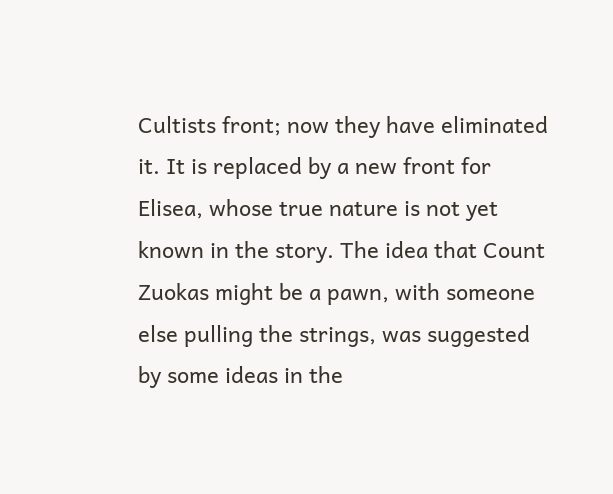Cultists front; now they have eliminated it. It is replaced by a new front for Elisea, whose true nature is not yet known in the story. The idea that Count Zuokas might be a pawn, with someone else pulling the strings, was suggested by some ideas in the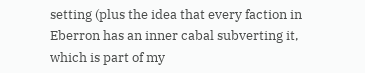setting (plus the idea that every faction in Eberron has an inner cabal subverting it, which is part of my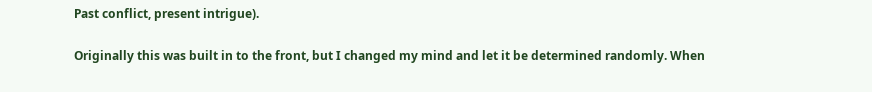Past conflict, present intrigue).

Originally this was built in to the front, but I changed my mind and let it be determined randomly. When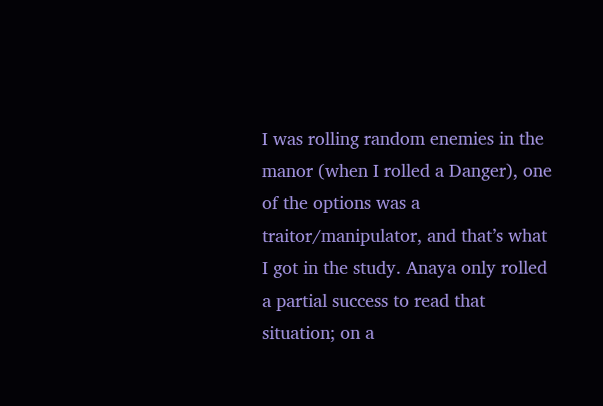I was rolling random enemies in the manor (when I rolled a Danger), one of the options was a traitor/manipulator, and that’s what I got in the study. Anaya only rolled a partial success to read that situation; on a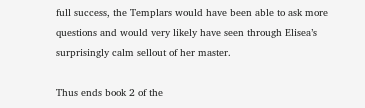full success, the Templars would have been able to ask more questions and would very likely have seen through Elisea’s surprisingly calm sellout of her master.

Thus ends book 2 of the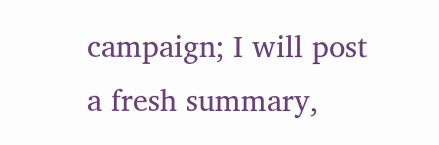campaign; I will post a fresh summary,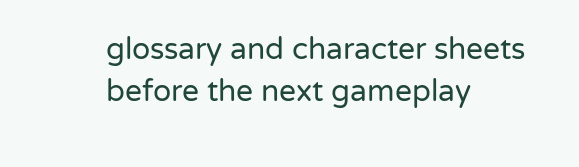glossary and character sheets before the next gameplay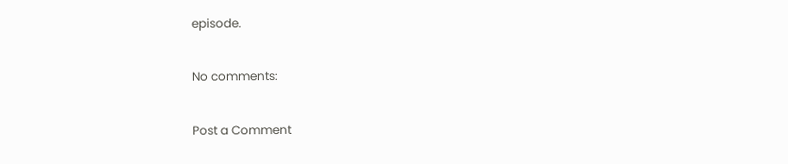episode.

No comments:

Post a Comment